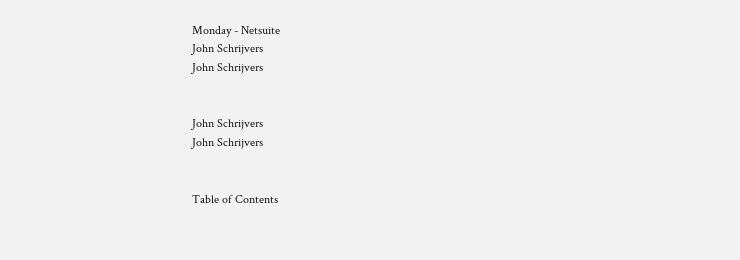Monday - Netsuite
John Schrijvers
John Schrijvers


John Schrijvers
John Schrijvers


Table of Contents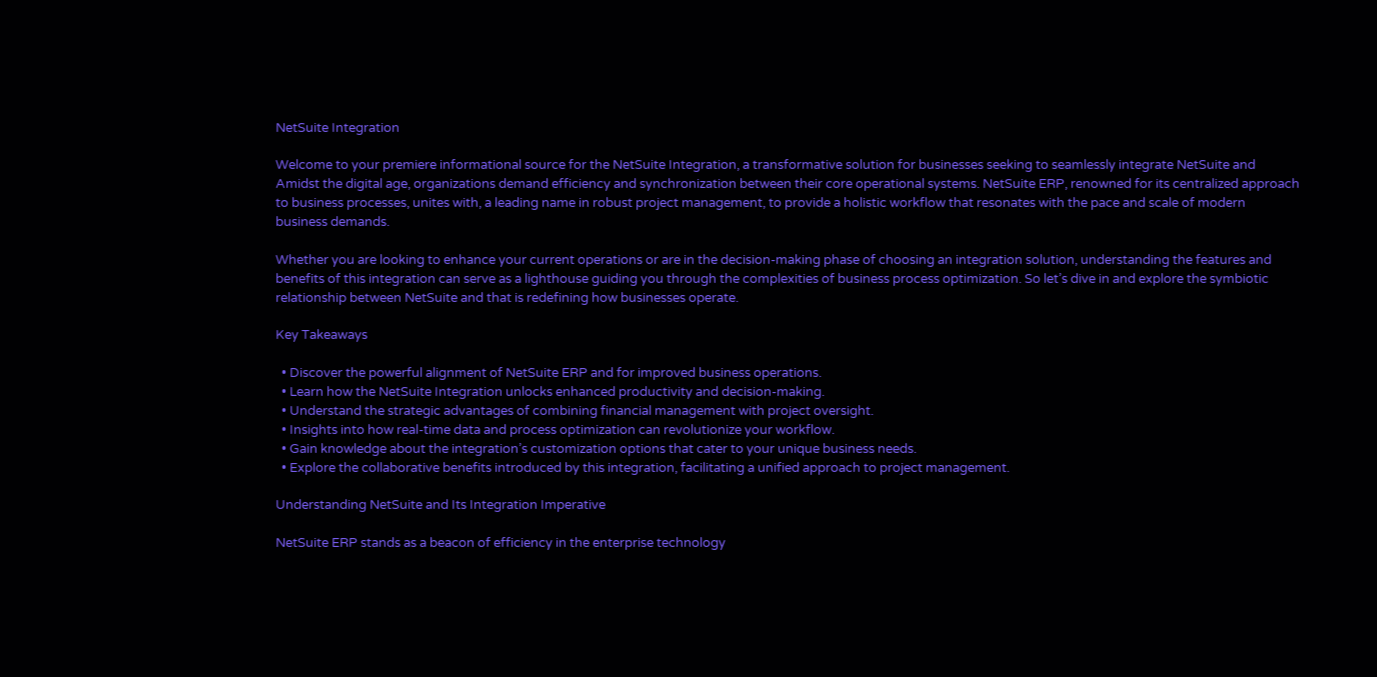NetSuite Integration

Welcome to your premiere informational source for the NetSuite Integration, a transformative solution for businesses seeking to seamlessly integrate NetSuite and Amidst the digital age, organizations demand efficiency and synchronization between their core operational systems. NetSuite ERP, renowned for its centralized approach to business processes, unites with, a leading name in robust project management, to provide a holistic workflow that resonates with the pace and scale of modern business demands.

Whether you are looking to enhance your current operations or are in the decision-making phase of choosing an integration solution, understanding the features and benefits of this integration can serve as a lighthouse guiding you through the complexities of business process optimization. So let’s dive in and explore the symbiotic relationship between NetSuite and that is redefining how businesses operate.

Key Takeaways

  • Discover the powerful alignment of NetSuite ERP and for improved business operations.
  • Learn how the NetSuite Integration unlocks enhanced productivity and decision-making.
  • Understand the strategic advantages of combining financial management with project oversight.
  • Insights into how real-time data and process optimization can revolutionize your workflow.
  • Gain knowledge about the integration’s customization options that cater to your unique business needs.
  • Explore the collaborative benefits introduced by this integration, facilitating a unified approach to project management.

Understanding NetSuite and Its Integration Imperative

NetSuite ERP stands as a beacon of efficiency in the enterprise technology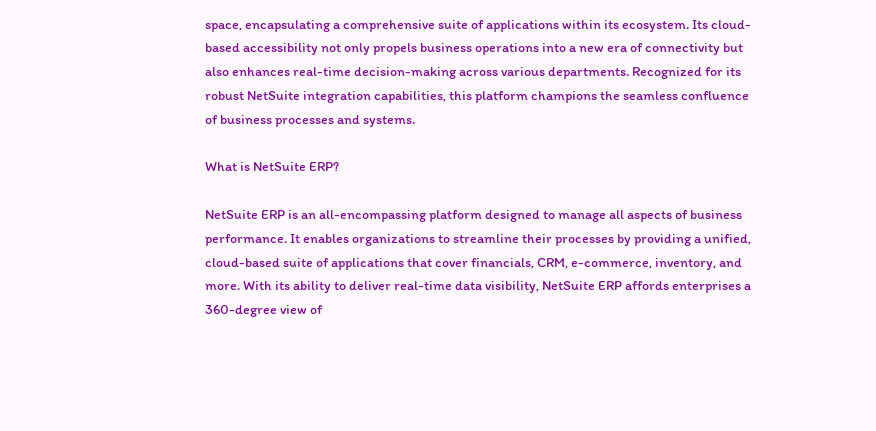space, encapsulating a comprehensive suite of applications within its ecosystem. Its cloud-based accessibility not only propels business operations into a new era of connectivity but also enhances real-time decision-making across various departments. Recognized for its robust NetSuite integration capabilities, this platform champions the seamless confluence of business processes and systems.

What is NetSuite ERP?

NetSuite ERP is an all-encompassing platform designed to manage all aspects of business performance. It enables organizations to streamline their processes by providing a unified, cloud-based suite of applications that cover financials, CRM, e-commerce, inventory, and more. With its ability to deliver real-time data visibility, NetSuite ERP affords enterprises a 360-degree view of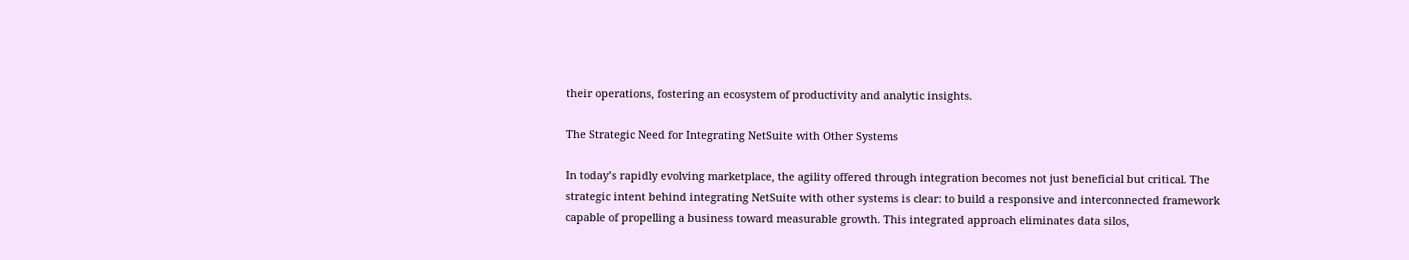their operations, fostering an ecosystem of productivity and analytic insights.

The Strategic Need for Integrating NetSuite with Other Systems

In today’s rapidly evolving marketplace, the agility offered through integration becomes not just beneficial but critical. The strategic intent behind integrating NetSuite with other systems is clear: to build a responsive and interconnected framework capable of propelling a business toward measurable growth. This integrated approach eliminates data silos,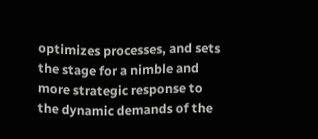optimizes processes, and sets the stage for a nimble and more strategic response to the dynamic demands of the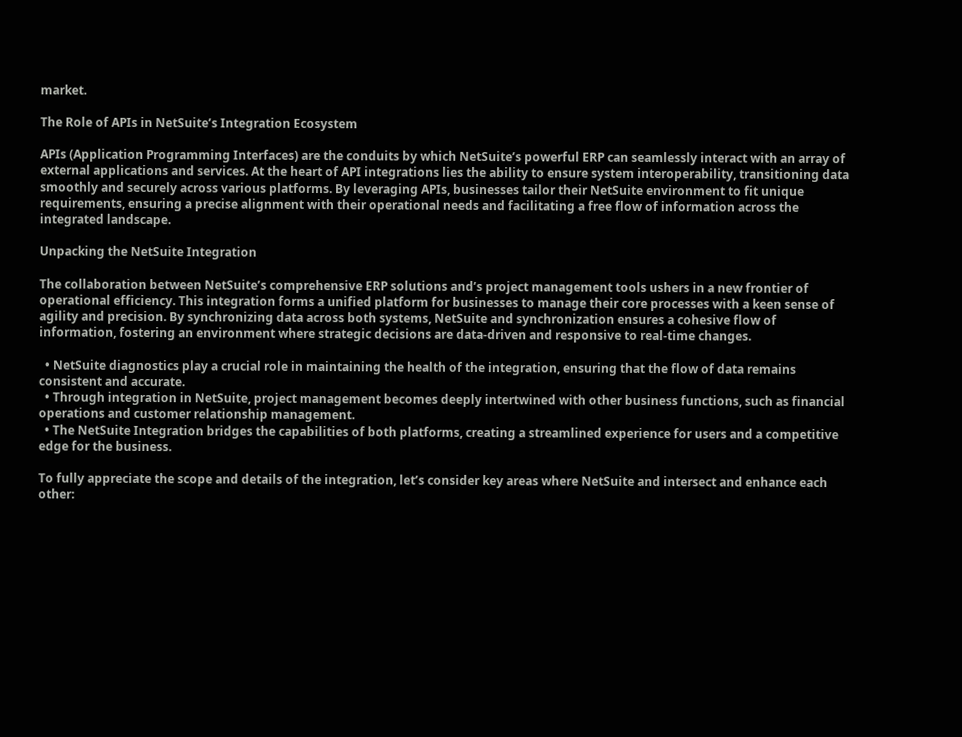market.

The Role of APIs in NetSuite’s Integration Ecosystem

APIs (Application Programming Interfaces) are the conduits by which NetSuite’s powerful ERP can seamlessly interact with an array of external applications and services. At the heart of API integrations lies the ability to ensure system interoperability, transitioning data smoothly and securely across various platforms. By leveraging APIs, businesses tailor their NetSuite environment to fit unique requirements, ensuring a precise alignment with their operational needs and facilitating a free flow of information across the integrated landscape.

Unpacking the NetSuite Integration

The collaboration between NetSuite’s comprehensive ERP solutions and’s project management tools ushers in a new frontier of operational efficiency. This integration forms a unified platform for businesses to manage their core processes with a keen sense of agility and precision. By synchronizing data across both systems, NetSuite and synchronization ensures a cohesive flow of information, fostering an environment where strategic decisions are data-driven and responsive to real-time changes.

  • NetSuite diagnostics play a crucial role in maintaining the health of the integration, ensuring that the flow of data remains consistent and accurate.
  • Through integration in NetSuite, project management becomes deeply intertwined with other business functions, such as financial operations and customer relationship management.
  • The NetSuite Integration bridges the capabilities of both platforms, creating a streamlined experience for users and a competitive edge for the business.

To fully appreciate the scope and details of the integration, let’s consider key areas where NetSuite and intersect and enhance each other: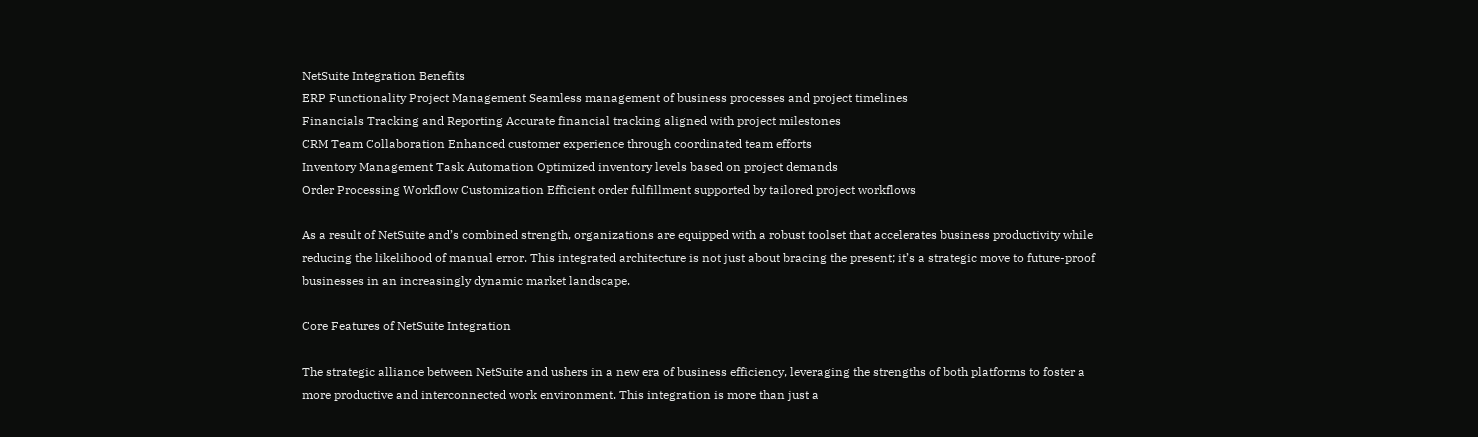NetSuite Integration Benefits
ERP Functionality Project Management Seamless management of business processes and project timelines
Financials Tracking and Reporting Accurate financial tracking aligned with project milestones
CRM Team Collaboration Enhanced customer experience through coordinated team efforts
Inventory Management Task Automation Optimized inventory levels based on project demands
Order Processing Workflow Customization Efficient order fulfillment supported by tailored project workflows

As a result of NetSuite and’s combined strength, organizations are equipped with a robust toolset that accelerates business productivity while reducing the likelihood of manual error. This integrated architecture is not just about bracing the present; it’s a strategic move to future-proof businesses in an increasingly dynamic market landscape.

Core Features of NetSuite Integration

The strategic alliance between NetSuite and ushers in a new era of business efficiency, leveraging the strengths of both platforms to foster a more productive and interconnected work environment. This integration is more than just a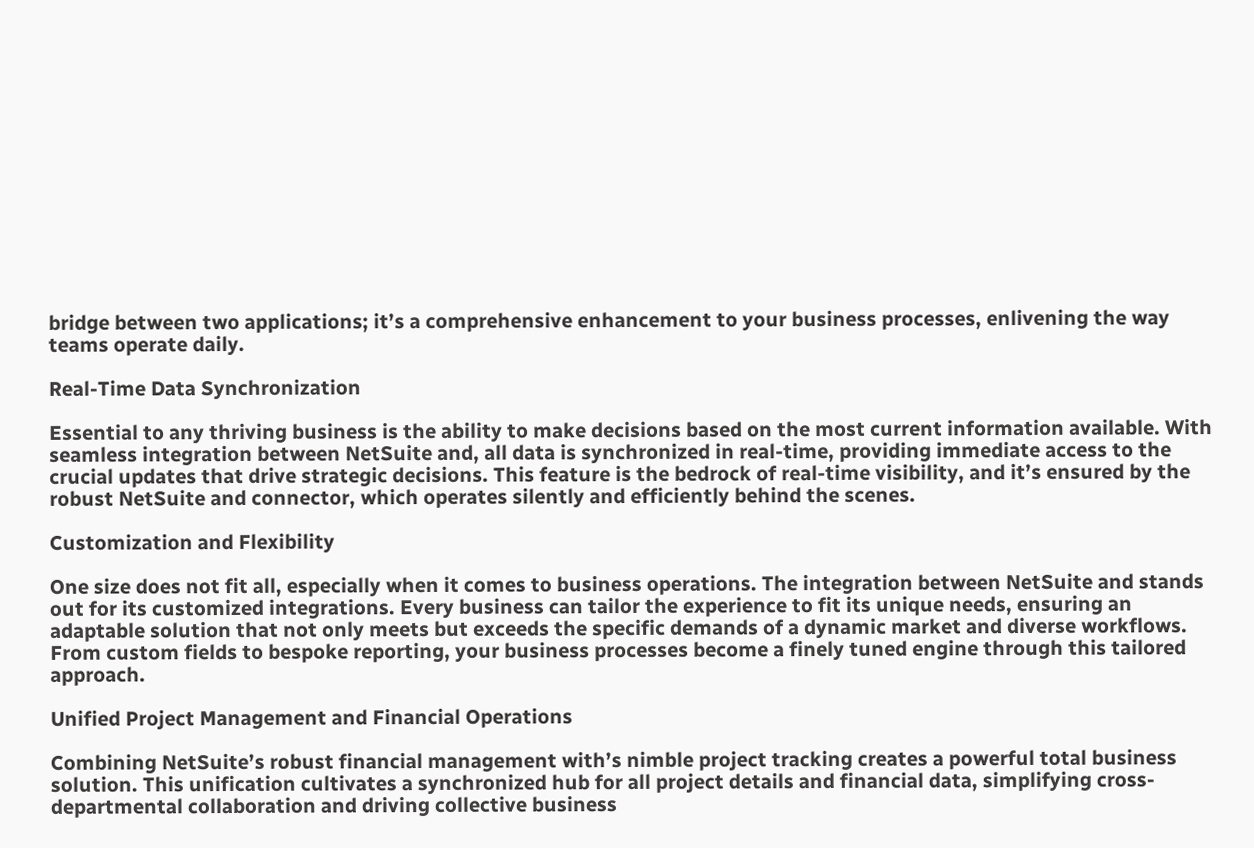bridge between two applications; it’s a comprehensive enhancement to your business processes, enlivening the way teams operate daily.

Real-Time Data Synchronization

Essential to any thriving business is the ability to make decisions based on the most current information available. With seamless integration between NetSuite and, all data is synchronized in real-time, providing immediate access to the crucial updates that drive strategic decisions. This feature is the bedrock of real-time visibility, and it’s ensured by the robust NetSuite and connector, which operates silently and efficiently behind the scenes.

Customization and Flexibility

One size does not fit all, especially when it comes to business operations. The integration between NetSuite and stands out for its customized integrations. Every business can tailor the experience to fit its unique needs, ensuring an adaptable solution that not only meets but exceeds the specific demands of a dynamic market and diverse workflows. From custom fields to bespoke reporting, your business processes become a finely tuned engine through this tailored approach.

Unified Project Management and Financial Operations

Combining NetSuite’s robust financial management with’s nimble project tracking creates a powerful total business solution. This unification cultivates a synchronized hub for all project details and financial data, simplifying cross-departmental collaboration and driving collective business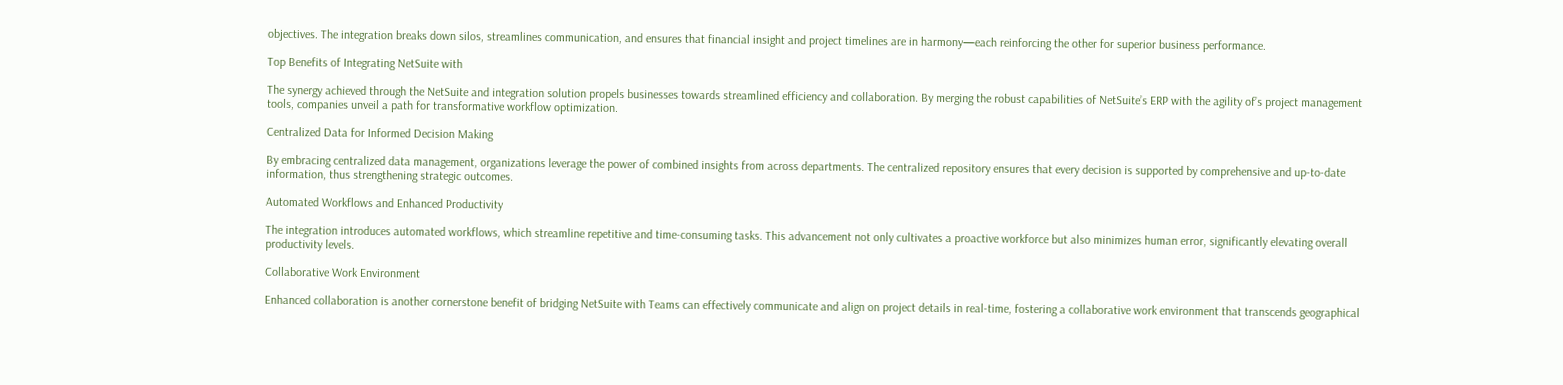objectives. The integration breaks down silos, streamlines communication, and ensures that financial insight and project timelines are in harmony—each reinforcing the other for superior business performance.

Top Benefits of Integrating NetSuite with

The synergy achieved through the NetSuite and integration solution propels businesses towards streamlined efficiency and collaboration. By merging the robust capabilities of NetSuite’s ERP with the agility of’s project management tools, companies unveil a path for transformative workflow optimization.

Centralized Data for Informed Decision Making

By embracing centralized data management, organizations leverage the power of combined insights from across departments. The centralized repository ensures that every decision is supported by comprehensive and up-to-date information, thus strengthening strategic outcomes.

Automated Workflows and Enhanced Productivity

The integration introduces automated workflows, which streamline repetitive and time-consuming tasks. This advancement not only cultivates a proactive workforce but also minimizes human error, significantly elevating overall productivity levels.

Collaborative Work Environment

Enhanced collaboration is another cornerstone benefit of bridging NetSuite with Teams can effectively communicate and align on project details in real-time, fostering a collaborative work environment that transcends geographical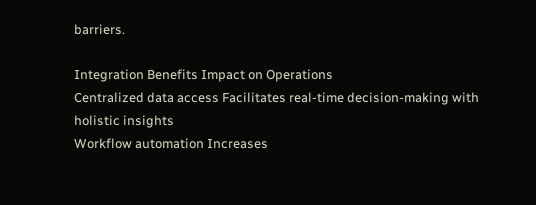barriers.

Integration Benefits Impact on Operations
Centralized data access Facilitates real-time decision-making with holistic insights
Workflow automation Increases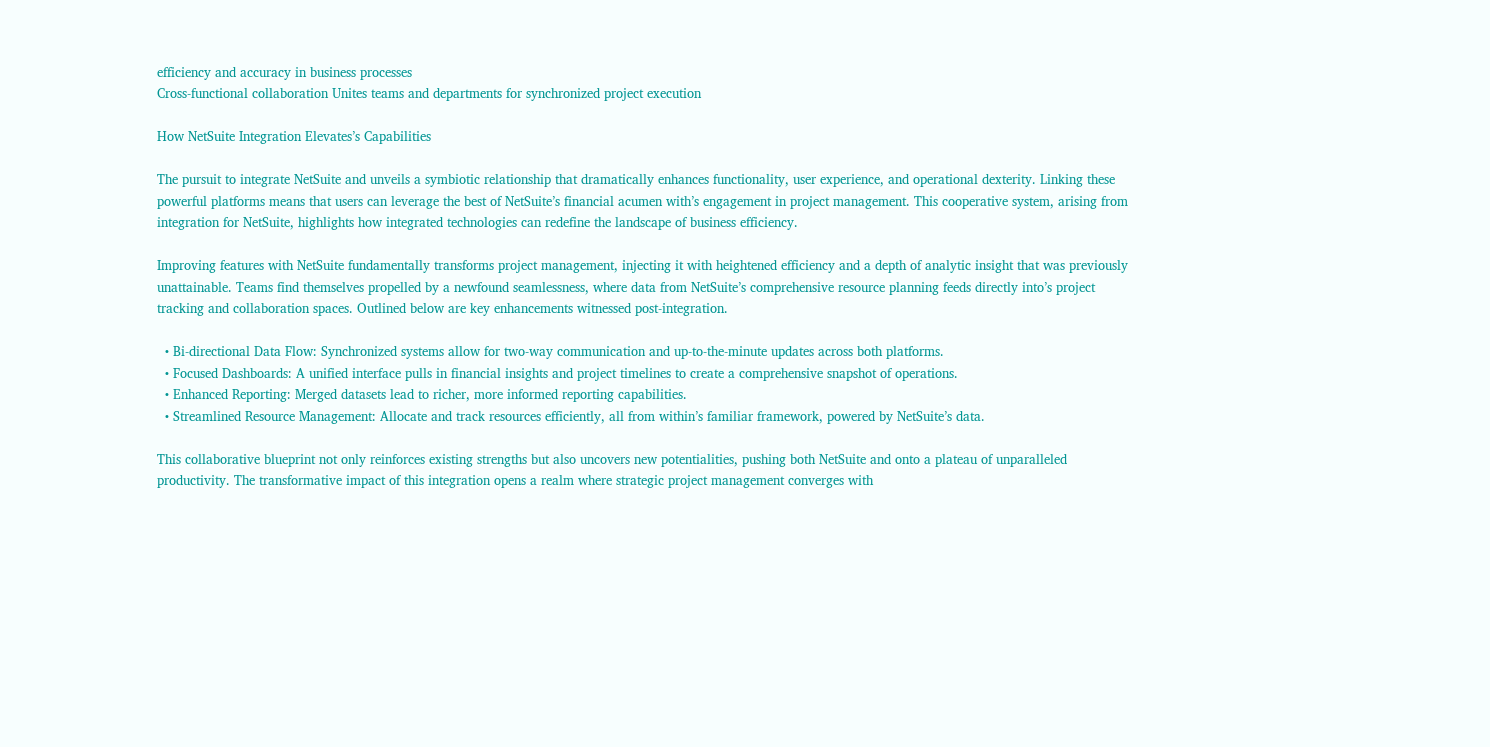efficiency and accuracy in business processes
Cross-functional collaboration Unites teams and departments for synchronized project execution

How NetSuite Integration Elevates’s Capabilities

The pursuit to integrate NetSuite and unveils a symbiotic relationship that dramatically enhances functionality, user experience, and operational dexterity. Linking these powerful platforms means that users can leverage the best of NetSuite’s financial acumen with’s engagement in project management. This cooperative system, arising from integration for NetSuite, highlights how integrated technologies can redefine the landscape of business efficiency.

Improving features with NetSuite fundamentally transforms project management, injecting it with heightened efficiency and a depth of analytic insight that was previously unattainable. Teams find themselves propelled by a newfound seamlessness, where data from NetSuite’s comprehensive resource planning feeds directly into’s project tracking and collaboration spaces. Outlined below are key enhancements witnessed post-integration.

  • Bi-directional Data Flow: Synchronized systems allow for two-way communication and up-to-the-minute updates across both platforms.
  • Focused Dashboards: A unified interface pulls in financial insights and project timelines to create a comprehensive snapshot of operations.
  • Enhanced Reporting: Merged datasets lead to richer, more informed reporting capabilities.
  • Streamlined Resource Management: Allocate and track resources efficiently, all from within’s familiar framework, powered by NetSuite’s data.

This collaborative blueprint not only reinforces existing strengths but also uncovers new potentialities, pushing both NetSuite and onto a plateau of unparalleled productivity. The transformative impact of this integration opens a realm where strategic project management converges with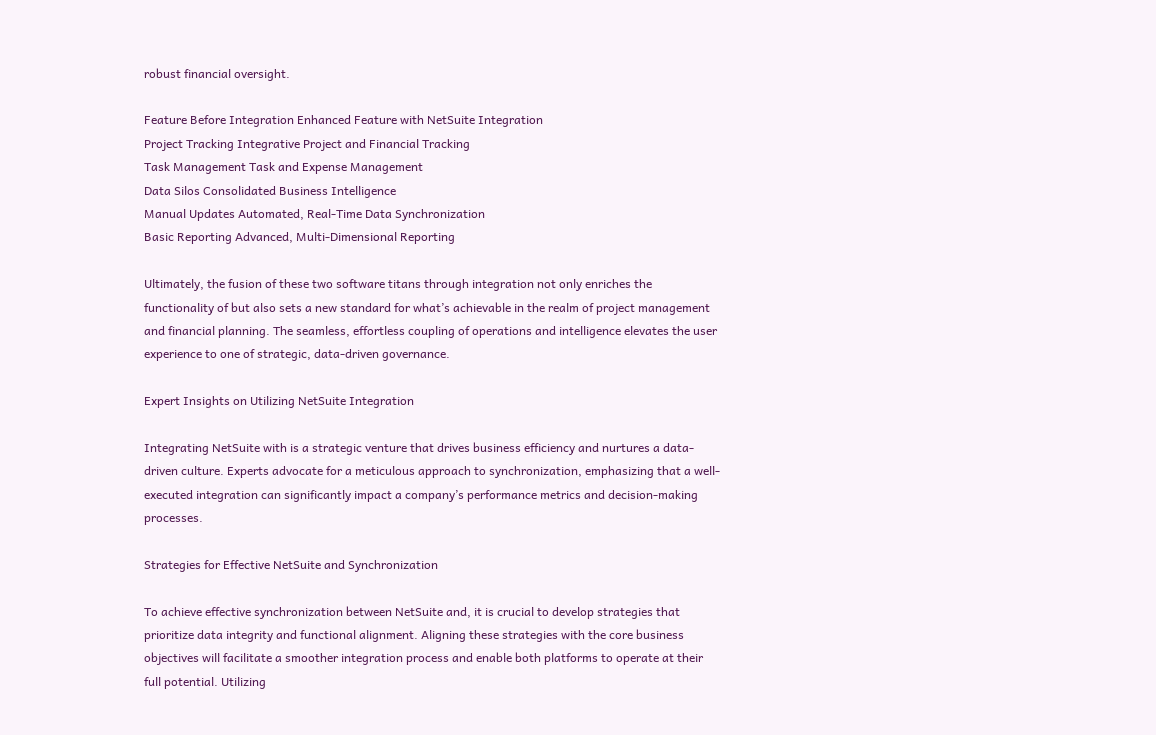robust financial oversight.

Feature Before Integration Enhanced Feature with NetSuite Integration
Project Tracking Integrative Project and Financial Tracking
Task Management Task and Expense Management
Data Silos Consolidated Business Intelligence
Manual Updates Automated, Real-Time Data Synchronization
Basic Reporting Advanced, Multi-Dimensional Reporting

Ultimately, the fusion of these two software titans through integration not only enriches the functionality of but also sets a new standard for what’s achievable in the realm of project management and financial planning. The seamless, effortless coupling of operations and intelligence elevates the user experience to one of strategic, data-driven governance.

Expert Insights on Utilizing NetSuite Integration

Integrating NetSuite with is a strategic venture that drives business efficiency and nurtures a data-driven culture. Experts advocate for a meticulous approach to synchronization, emphasizing that a well-executed integration can significantly impact a company’s performance metrics and decision-making processes.

Strategies for Effective NetSuite and Synchronization

To achieve effective synchronization between NetSuite and, it is crucial to develop strategies that prioritize data integrity and functional alignment. Aligning these strategies with the core business objectives will facilitate a smoother integration process and enable both platforms to operate at their full potential. Utilizing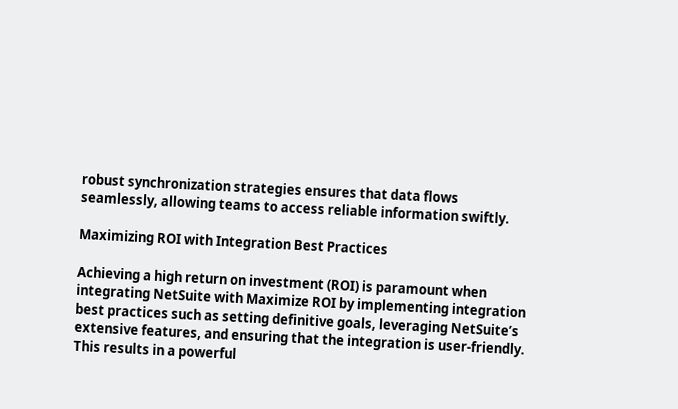robust synchronization strategies ensures that data flows seamlessly, allowing teams to access reliable information swiftly.

Maximizing ROI with Integration Best Practices

Achieving a high return on investment (ROI) is paramount when integrating NetSuite with Maximize ROI by implementing integration best practices such as setting definitive goals, leveraging NetSuite’s extensive features, and ensuring that the integration is user-friendly. This results in a powerful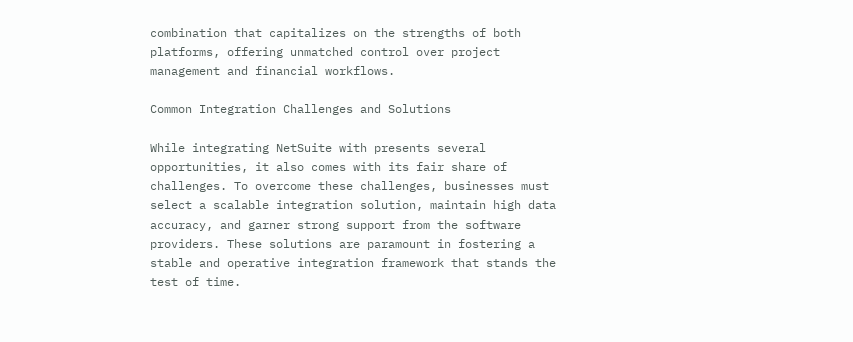combination that capitalizes on the strengths of both platforms, offering unmatched control over project management and financial workflows.

Common Integration Challenges and Solutions

While integrating NetSuite with presents several opportunities, it also comes with its fair share of challenges. To overcome these challenges, businesses must select a scalable integration solution, maintain high data accuracy, and garner strong support from the software providers. These solutions are paramount in fostering a stable and operative integration framework that stands the test of time.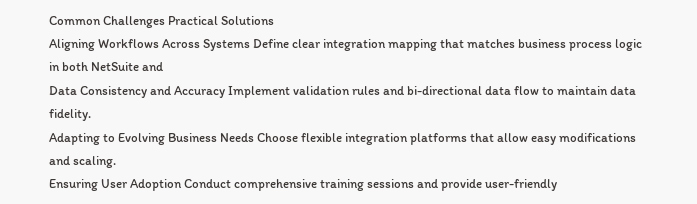Common Challenges Practical Solutions
Aligning Workflows Across Systems Define clear integration mapping that matches business process logic in both NetSuite and
Data Consistency and Accuracy Implement validation rules and bi-directional data flow to maintain data fidelity.
Adapting to Evolving Business Needs Choose flexible integration platforms that allow easy modifications and scaling.
Ensuring User Adoption Conduct comprehensive training sessions and provide user-friendly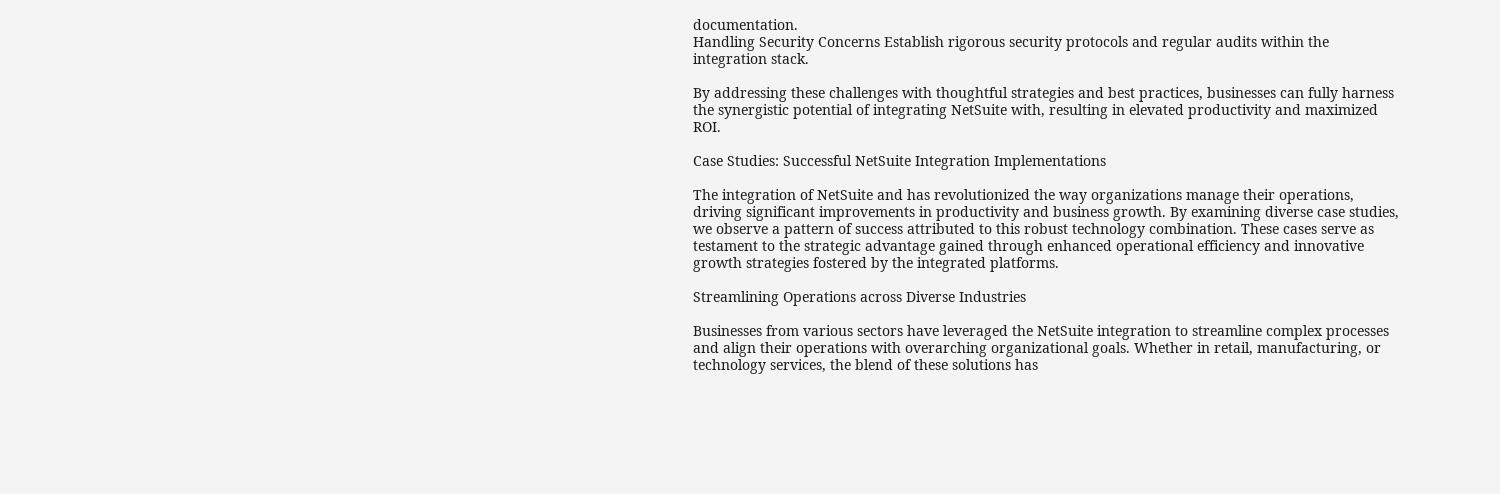documentation.
Handling Security Concerns Establish rigorous security protocols and regular audits within the integration stack.

By addressing these challenges with thoughtful strategies and best practices, businesses can fully harness the synergistic potential of integrating NetSuite with, resulting in elevated productivity and maximized ROI.

Case Studies: Successful NetSuite Integration Implementations

The integration of NetSuite and has revolutionized the way organizations manage their operations, driving significant improvements in productivity and business growth. By examining diverse case studies, we observe a pattern of success attributed to this robust technology combination. These cases serve as testament to the strategic advantage gained through enhanced operational efficiency and innovative growth strategies fostered by the integrated platforms.

Streamlining Operations across Diverse Industries

Businesses from various sectors have leveraged the NetSuite integration to streamline complex processes and align their operations with overarching organizational goals. Whether in retail, manufacturing, or technology services, the blend of these solutions has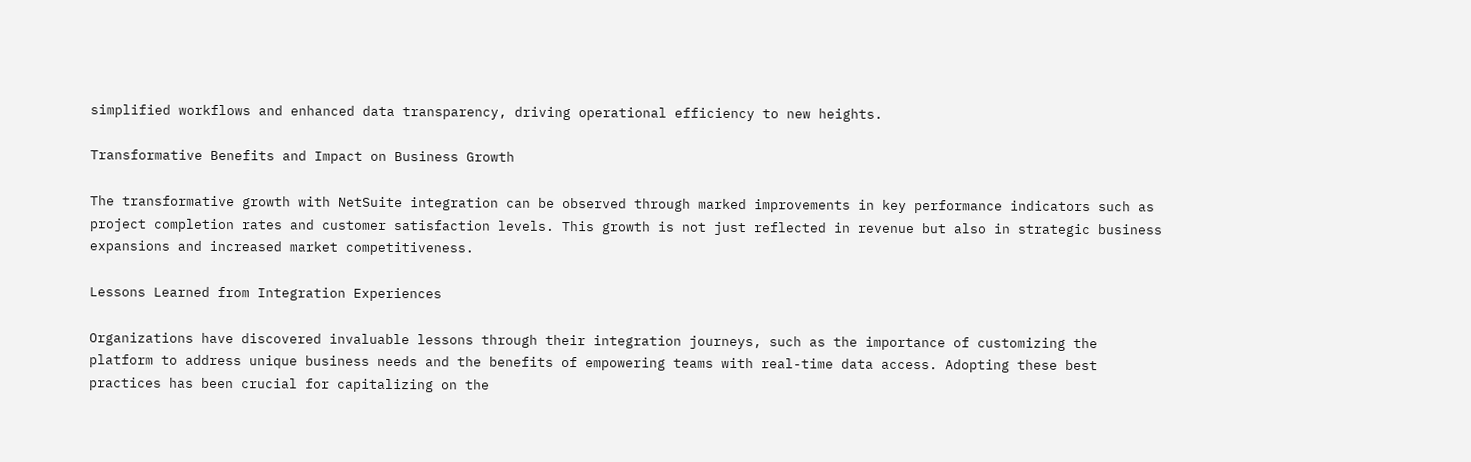simplified workflows and enhanced data transparency, driving operational efficiency to new heights.

Transformative Benefits and Impact on Business Growth

The transformative growth with NetSuite integration can be observed through marked improvements in key performance indicators such as project completion rates and customer satisfaction levels. This growth is not just reflected in revenue but also in strategic business expansions and increased market competitiveness.

Lessons Learned from Integration Experiences

Organizations have discovered invaluable lessons through their integration journeys, such as the importance of customizing the platform to address unique business needs and the benefits of empowering teams with real-time data access. Adopting these best practices has been crucial for capitalizing on the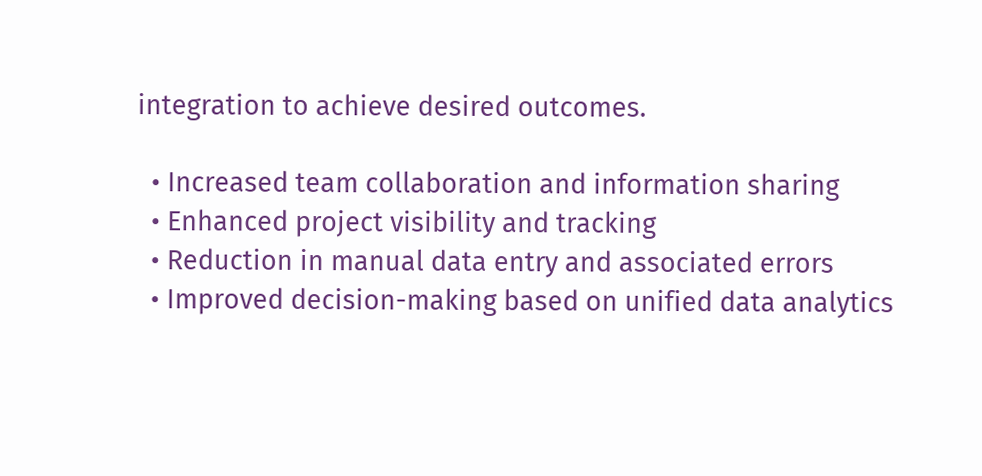integration to achieve desired outcomes.

  • Increased team collaboration and information sharing
  • Enhanced project visibility and tracking
  • Reduction in manual data entry and associated errors
  • Improved decision-making based on unified data analytics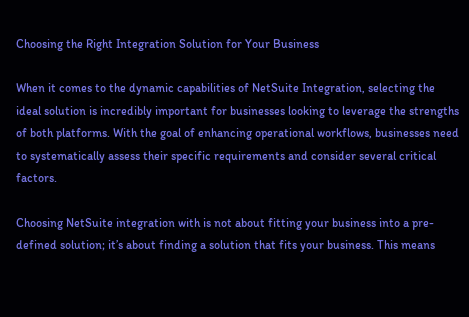Choosing the Right Integration Solution for Your Business

When it comes to the dynamic capabilities of NetSuite Integration, selecting the ideal solution is incredibly important for businesses looking to leverage the strengths of both platforms. With the goal of enhancing operational workflows, businesses need to systematically assess their specific requirements and consider several critical factors.

Choosing NetSuite integration with is not about fitting your business into a pre-defined solution; it’s about finding a solution that fits your business. This means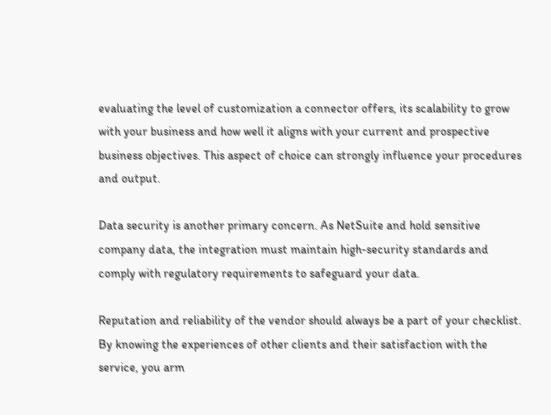evaluating the level of customization a connector offers, its scalability to grow with your business and how well it aligns with your current and prospective business objectives. This aspect of choice can strongly influence your procedures and output.

Data security is another primary concern. As NetSuite and hold sensitive company data, the integration must maintain high-security standards and comply with regulatory requirements to safeguard your data.

Reputation and reliability of the vendor should always be a part of your checklist. By knowing the experiences of other clients and their satisfaction with the service, you arm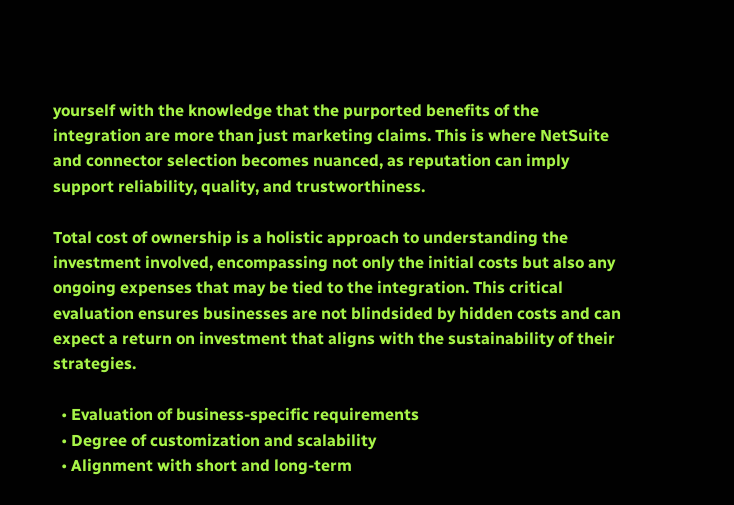yourself with the knowledge that the purported benefits of the integration are more than just marketing claims. This is where NetSuite and connector selection becomes nuanced, as reputation can imply support reliability, quality, and trustworthiness.

Total cost of ownership is a holistic approach to understanding the investment involved, encompassing not only the initial costs but also any ongoing expenses that may be tied to the integration. This critical evaluation ensures businesses are not blindsided by hidden costs and can expect a return on investment that aligns with the sustainability of their strategies.

  • Evaluation of business-specific requirements
  • Degree of customization and scalability
  • Alignment with short and long-term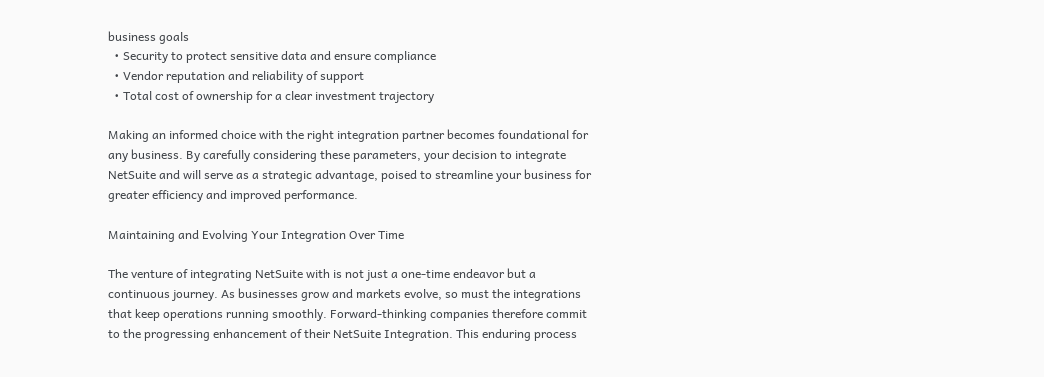business goals
  • Security to protect sensitive data and ensure compliance
  • Vendor reputation and reliability of support
  • Total cost of ownership for a clear investment trajectory

Making an informed choice with the right integration partner becomes foundational for any business. By carefully considering these parameters, your decision to integrate NetSuite and will serve as a strategic advantage, poised to streamline your business for greater efficiency and improved performance.

Maintaining and Evolving Your Integration Over Time

The venture of integrating NetSuite with is not just a one-time endeavor but a continuous journey. As businesses grow and markets evolve, so must the integrations that keep operations running smoothly. Forward-thinking companies therefore commit to the progressing enhancement of their NetSuite Integration. This enduring process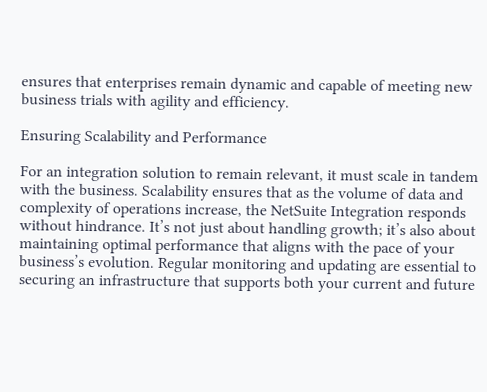ensures that enterprises remain dynamic and capable of meeting new business trials with agility and efficiency.

Ensuring Scalability and Performance

For an integration solution to remain relevant, it must scale in tandem with the business. Scalability ensures that as the volume of data and complexity of operations increase, the NetSuite Integration responds without hindrance. It’s not just about handling growth; it’s also about maintaining optimal performance that aligns with the pace of your business’s evolution. Regular monitoring and updating are essential to securing an infrastructure that supports both your current and future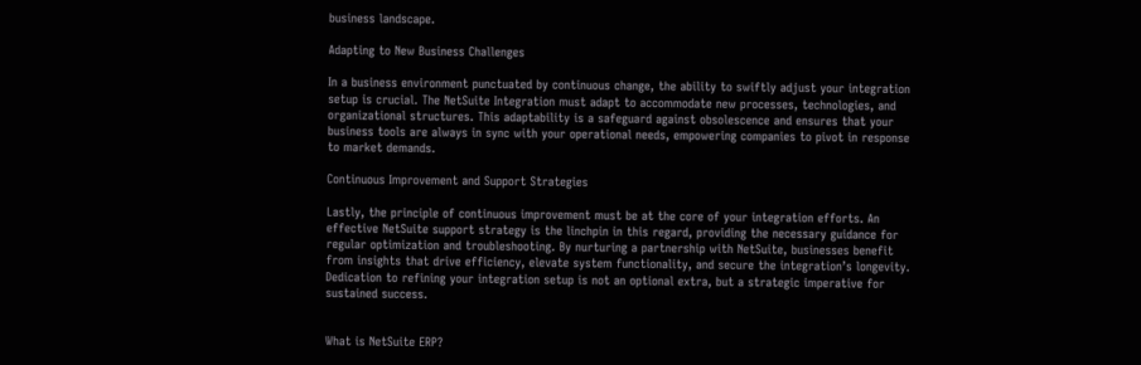business landscape.

Adapting to New Business Challenges

In a business environment punctuated by continuous change, the ability to swiftly adjust your integration setup is crucial. The NetSuite Integration must adapt to accommodate new processes, technologies, and organizational structures. This adaptability is a safeguard against obsolescence and ensures that your business tools are always in sync with your operational needs, empowering companies to pivot in response to market demands.

Continuous Improvement and Support Strategies

Lastly, the principle of continuous improvement must be at the core of your integration efforts. An effective NetSuite support strategy is the linchpin in this regard, providing the necessary guidance for regular optimization and troubleshooting. By nurturing a partnership with NetSuite, businesses benefit from insights that drive efficiency, elevate system functionality, and secure the integration’s longevity. Dedication to refining your integration setup is not an optional extra, but a strategic imperative for sustained success.


What is NetSuite ERP?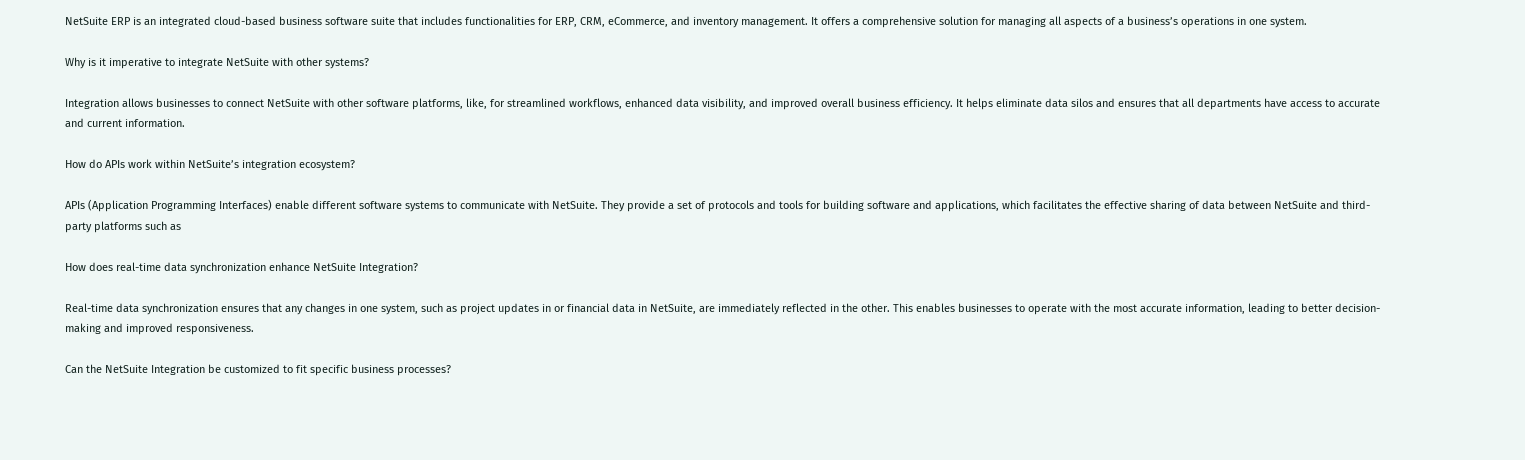NetSuite ERP is an integrated cloud-based business software suite that includes functionalities for ERP, CRM, eCommerce, and inventory management. It offers a comprehensive solution for managing all aspects of a business’s operations in one system.

Why is it imperative to integrate NetSuite with other systems?

Integration allows businesses to connect NetSuite with other software platforms, like, for streamlined workflows, enhanced data visibility, and improved overall business efficiency. It helps eliminate data silos and ensures that all departments have access to accurate and current information.

How do APIs work within NetSuite’s integration ecosystem?

APIs (Application Programming Interfaces) enable different software systems to communicate with NetSuite. They provide a set of protocols and tools for building software and applications, which facilitates the effective sharing of data between NetSuite and third-party platforms such as

How does real-time data synchronization enhance NetSuite Integration?

Real-time data synchronization ensures that any changes in one system, such as project updates in or financial data in NetSuite, are immediately reflected in the other. This enables businesses to operate with the most accurate information, leading to better decision-making and improved responsiveness.

Can the NetSuite Integration be customized to fit specific business processes?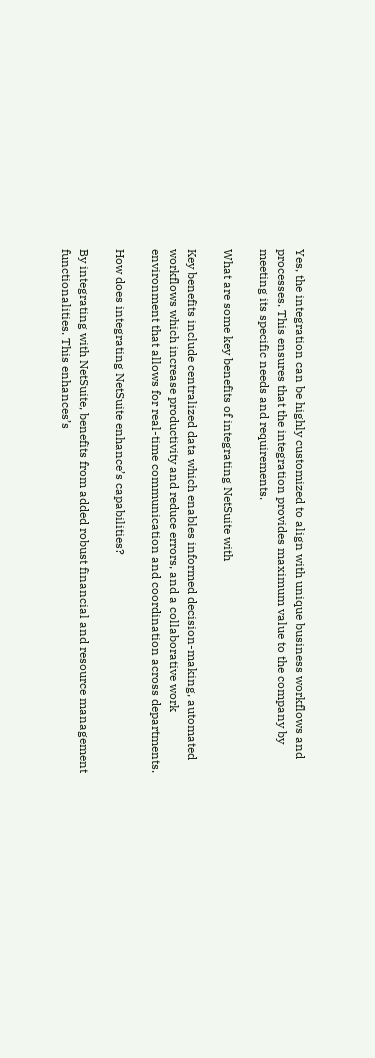Yes, the integration can be highly customized to align with unique business workflows and processes. This ensures that the integration provides maximum value to the company by meeting its specific needs and requirements.

What are some key benefits of integrating NetSuite with

Key benefits include centralized data which enables informed decision-making, automated workflows which increase productivity and reduce errors, and a collaborative work environment that allows for real-time communication and coordination across departments.

How does integrating NetSuite enhance’s capabilities?

By integrating with NetSuite, benefits from added robust financial and resource management functionalities. This enhances’s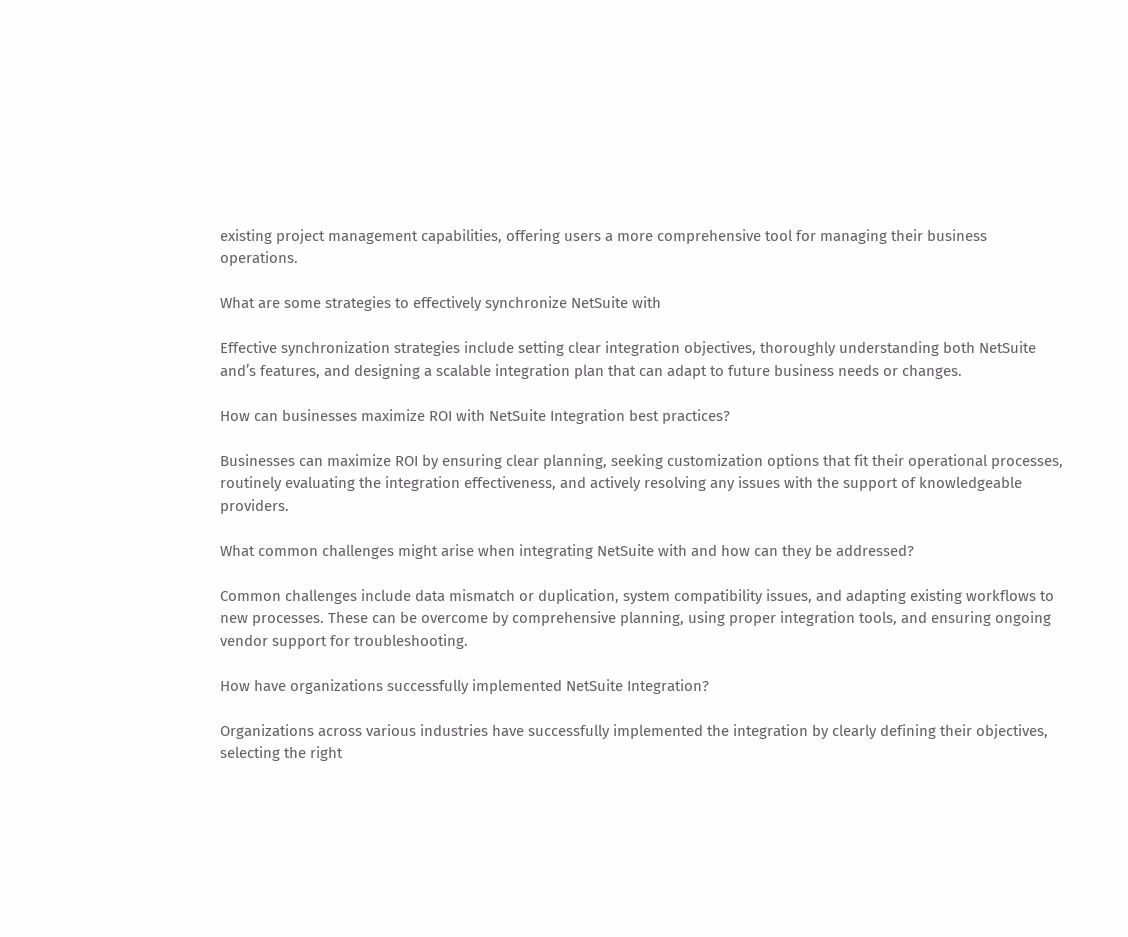existing project management capabilities, offering users a more comprehensive tool for managing their business operations.

What are some strategies to effectively synchronize NetSuite with

Effective synchronization strategies include setting clear integration objectives, thoroughly understanding both NetSuite and’s features, and designing a scalable integration plan that can adapt to future business needs or changes.

How can businesses maximize ROI with NetSuite Integration best practices?

Businesses can maximize ROI by ensuring clear planning, seeking customization options that fit their operational processes, routinely evaluating the integration effectiveness, and actively resolving any issues with the support of knowledgeable providers.

What common challenges might arise when integrating NetSuite with and how can they be addressed?

Common challenges include data mismatch or duplication, system compatibility issues, and adapting existing workflows to new processes. These can be overcome by comprehensive planning, using proper integration tools, and ensuring ongoing vendor support for troubleshooting.

How have organizations successfully implemented NetSuite Integration?

Organizations across various industries have successfully implemented the integration by clearly defining their objectives, selecting the right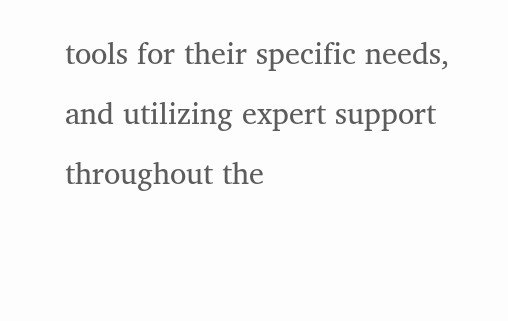tools for their specific needs, and utilizing expert support throughout the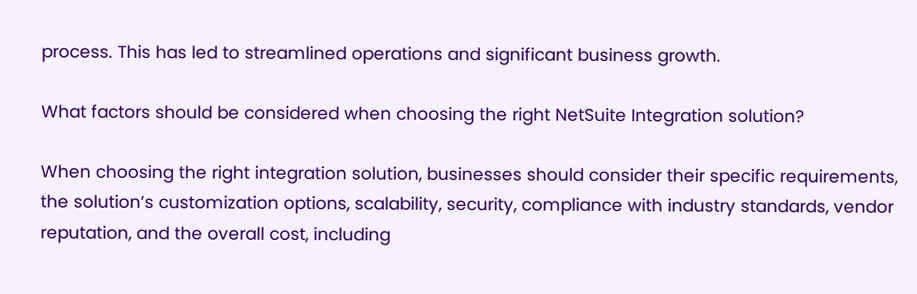process. This has led to streamlined operations and significant business growth.

What factors should be considered when choosing the right NetSuite Integration solution?

When choosing the right integration solution, businesses should consider their specific requirements, the solution’s customization options, scalability, security, compliance with industry standards, vendor reputation, and the overall cost, including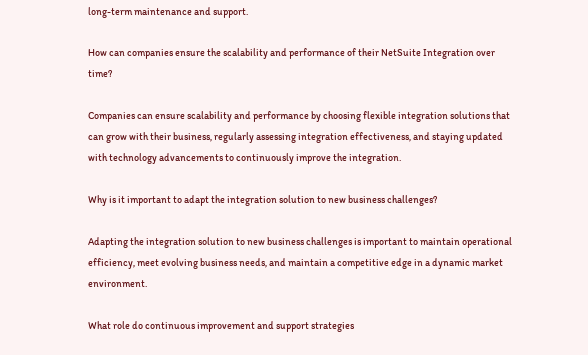long-term maintenance and support.

How can companies ensure the scalability and performance of their NetSuite Integration over time?

Companies can ensure scalability and performance by choosing flexible integration solutions that can grow with their business, regularly assessing integration effectiveness, and staying updated with technology advancements to continuously improve the integration.

Why is it important to adapt the integration solution to new business challenges?

Adapting the integration solution to new business challenges is important to maintain operational efficiency, meet evolving business needs, and maintain a competitive edge in a dynamic market environment.

What role do continuous improvement and support strategies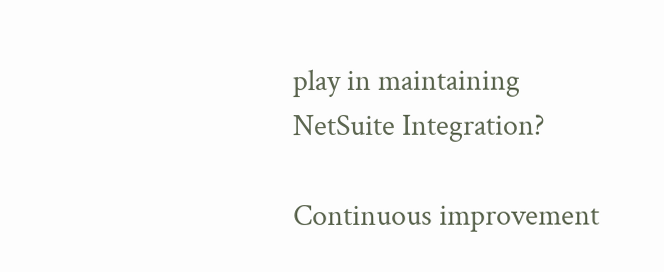play in maintaining NetSuite Integration?

Continuous improvement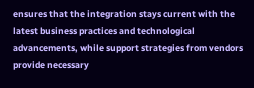ensures that the integration stays current with the latest business practices and technological advancements, while support strategies from vendors provide necessary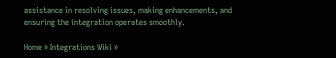assistance in resolving issues, making enhancements, and ensuring the integration operates smoothly.

Home » Integrations Wiki »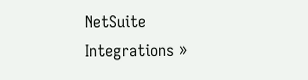NetSuite Integrations »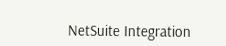NetSuite Integration